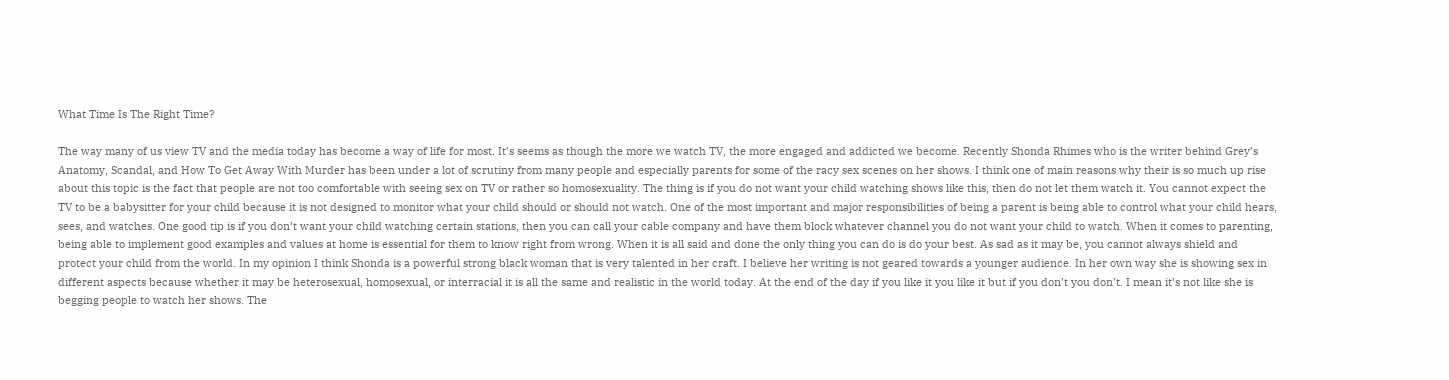What Time Is The Right Time?

The way many of us view TV and the media today has become a way of life for most. It’s seems as though the more we watch TV, the more engaged and addicted we become. Recently Shonda Rhimes who is the writer behind Grey’s Anatomy, Scandal, and How To Get Away With Murder has been under a lot of scrutiny from many people and especially parents for some of the racy sex scenes on her shows. I think one of main reasons why their is so much up rise about this topic is the fact that people are not too comfortable with seeing sex on TV or rather so homosexuality. The thing is if you do not want your child watching shows like this, then do not let them watch it. You cannot expect the TV to be a babysitter for your child because it is not designed to monitor what your child should or should not watch. One of the most important and major responsibilities of being a parent is being able to control what your child hears, sees, and watches. One good tip is if you don’t want your child watching certain stations, then you can call your cable company and have them block whatever channel you do not want your child to watch. When it comes to parenting, being able to implement good examples and values at home is essential for them to know right from wrong. When it is all said and done the only thing you can do is do your best. As sad as it may be, you cannot always shield and protect your child from the world. In my opinion I think Shonda is a powerful strong black woman that is very talented in her craft. I believe her writing is not geared towards a younger audience. In her own way she is showing sex in different aspects because whether it may be heterosexual, homosexual, or interracial it is all the same and realistic in the world today. At the end of the day if you like it you like it but if you don’t you don’t. I mean it’s not like she is begging people to watch her shows. The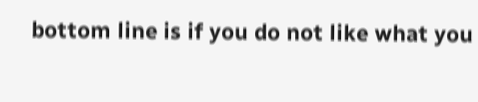bottom line is if you do not like what you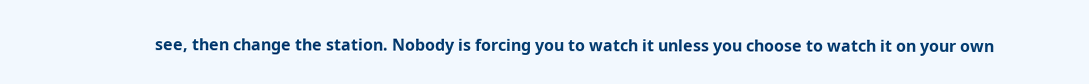see, then change the station. Nobody is forcing you to watch it unless you choose to watch it on your own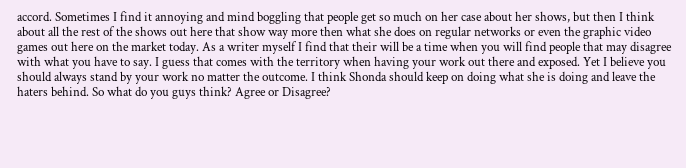accord. Sometimes I find it annoying and mind boggling that people get so much on her case about her shows, but then I think about all the rest of the shows out here that show way more then what she does on regular networks or even the graphic video games out here on the market today. As a writer myself I find that their will be a time when you will find people that may disagree with what you have to say. I guess that comes with the territory when having your work out there and exposed. Yet I believe you should always stand by your work no matter the outcome. I think Shonda should keep on doing what she is doing and leave the haters behind. So what do you guys think? Agree or Disagree?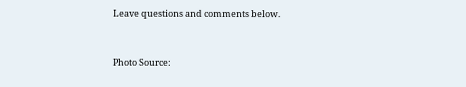Leave questions and comments below.


Photo Source: